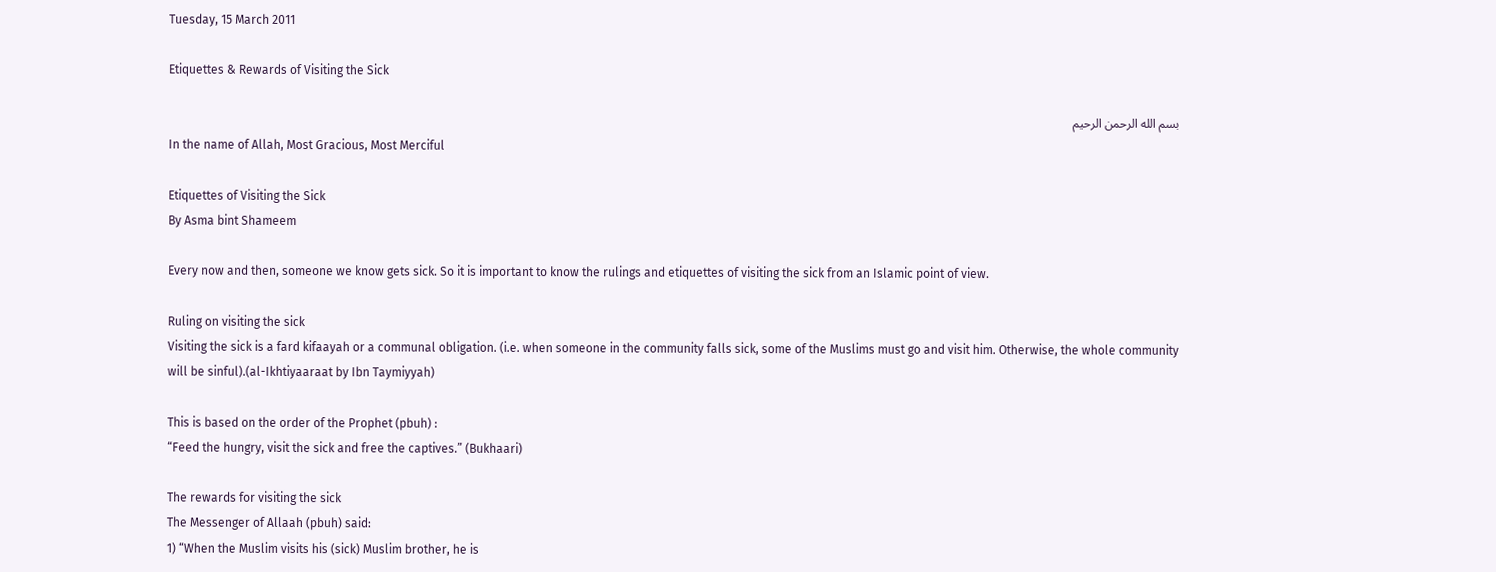Tuesday, 15 March 2011

Etiquettes & Rewards of Visiting the Sick

بسم الله الرحمن الرحيم
In the name of Allah, Most Gracious, Most Merciful

Etiquettes of Visiting the Sick
By Asma bint Shameem

Every now and then, someone we know gets sick. So it is important to know the rulings and etiquettes of visiting the sick from an Islamic point of view.

Ruling on visiting the sick
Visiting the sick is a fard kifaayah or a communal obligation. (i.e. when someone in the community falls sick, some of the Muslims must go and visit him. Otherwise, the whole community will be sinful).(al-Ikhtiyaaraat by Ibn Taymiyyah)

This is based on the order of the Prophet (pbuh) :
“Feed the hungry, visit the sick and free the captives.” (Bukhaari)

The rewards for visiting the sick
The Messenger of Allaah (pbuh) said:
1) “When the Muslim visits his (sick) Muslim brother, he is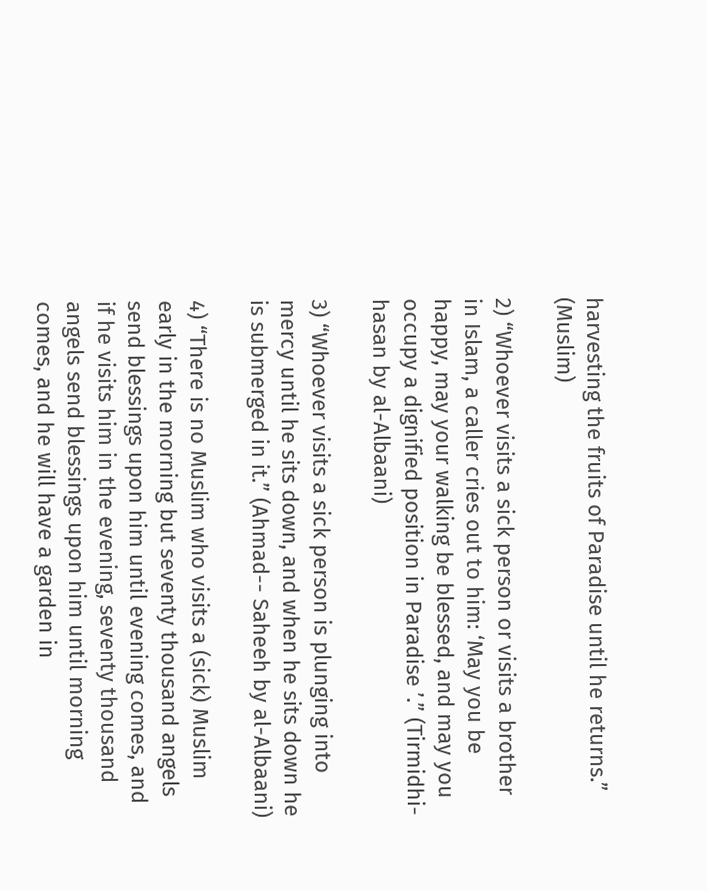harvesting the fruits of Paradise until he returns.” (Muslim)

2) “Whoever visits a sick person or visits a brother in Islam, a caller cries out to him: ‘May you be happy, may your walking be blessed, and may you occupy a dignified position in Paradise ’.” (Tirmidhi- hasan by al-Albaani)

3) “Whoever visits a sick person is plunging into mercy until he sits down, and when he sits down he is submerged in it.” (Ahmad-- Saheeh by al-Albaani)

4) “There is no Muslim who visits a (sick) Muslim early in the morning but seventy thousand angels send blessings upon him until evening comes, and if he visits him in the evening, seventy thousand angels send blessings upon him until morning comes, and he will have a garden in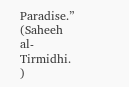Paradise.” (Saheeh al-Tirmidhi. )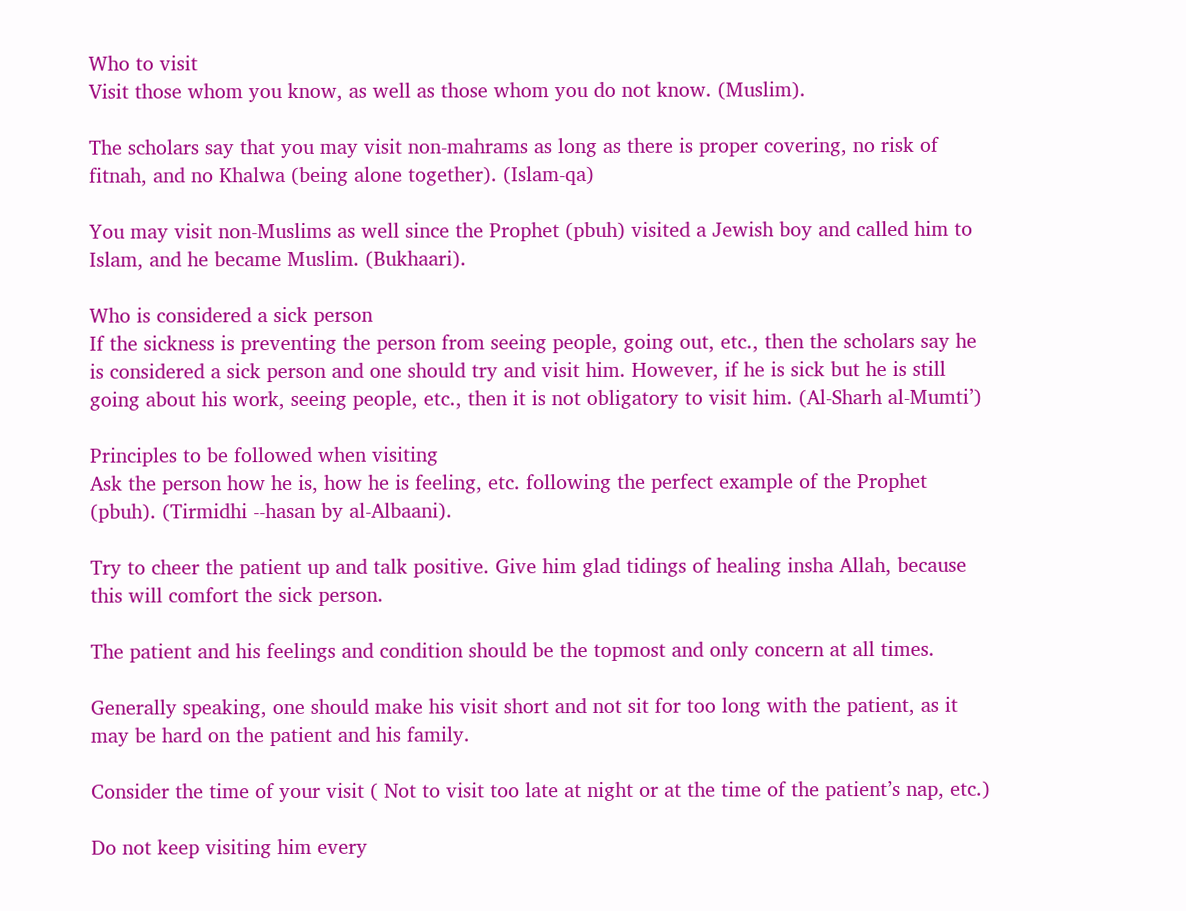Who to visit
Visit those whom you know, as well as those whom you do not know. (Muslim).

The scholars say that you may visit non-mahrams as long as there is proper covering, no risk of fitnah, and no Khalwa (being alone together). (Islam-qa)

You may visit non-Muslims as well since the Prophet (pbuh) visited a Jewish boy and called him to Islam, and he became Muslim. (Bukhaari).

Who is considered a sick person
If the sickness is preventing the person from seeing people, going out, etc., then the scholars say he is considered a sick person and one should try and visit him. However, if he is sick but he is still going about his work, seeing people, etc., then it is not obligatory to visit him. (Al-Sharh al-Mumti’)

Principles to be followed when visiting
Ask the person how he is, how he is feeling, etc. following the perfect example of the Prophet (pbuh). (Tirmidhi --hasan by al-Albaani).

Try to cheer the patient up and talk positive. Give him glad tidings of healing insha Allah, because this will comfort the sick person.

The patient and his feelings and condition should be the topmost and only concern at all times.

Generally speaking, one should make his visit short and not sit for too long with the patient, as it may be hard on the patient and his family.

Consider the time of your visit ( Not to visit too late at night or at the time of the patient’s nap, etc.)

Do not keep visiting him every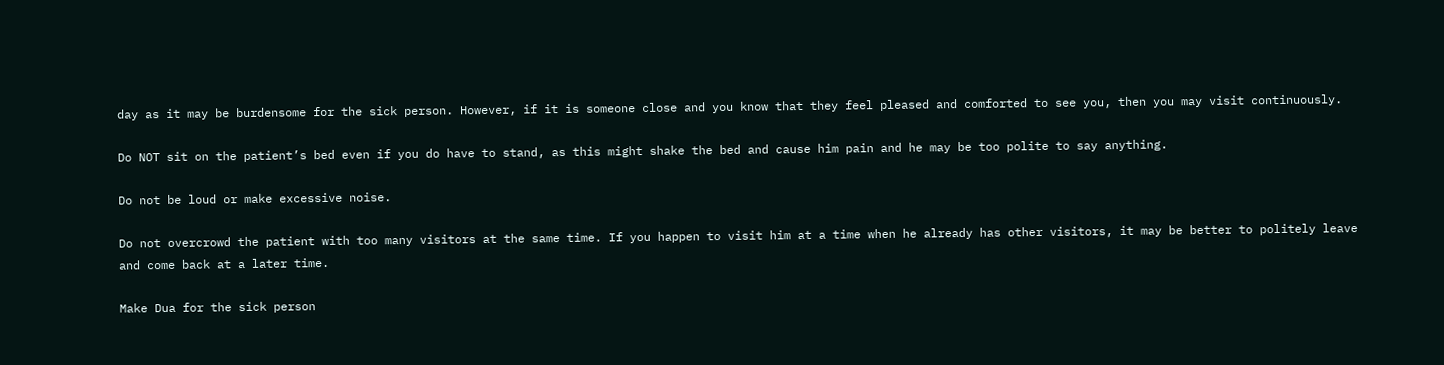day as it may be burdensome for the sick person. However, if it is someone close and you know that they feel pleased and comforted to see you, then you may visit continuously.

Do NOT sit on the patient’s bed even if you do have to stand, as this might shake the bed and cause him pain and he may be too polite to say anything.

Do not be loud or make excessive noise.

Do not overcrowd the patient with too many visitors at the same time. If you happen to visit him at a time when he already has other visitors, it may be better to politely leave and come back at a later time.

Make Dua for the sick person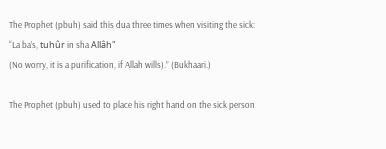The Prophet (pbuh) said this dua three times when visiting the sick:
“La ba’s, tuhûr in sha Allâh"
(No worry, it is a purification, if Allah wills).” (Bukhaari.)

The Prophet (pbuh) used to place his right hand on the sick person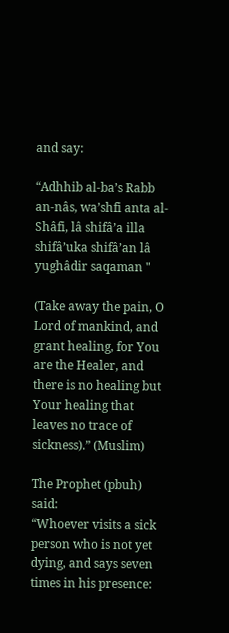and say:

“Adhhib al-ba’s Rabb an-nâs, wa’shfi anta al-Shâfi, lâ shifâ’a illa shifâ’uka shifâ’an lâ yughâdir saqaman "

(Take away the pain, O Lord of mankind, and grant healing, for You are the Healer, and there is no healing but Your healing that leaves no trace of sickness).” (Muslim)

The Prophet (pbuh) said:
“Whoever visits a sick person who is not yet dying, and says seven times in his presence: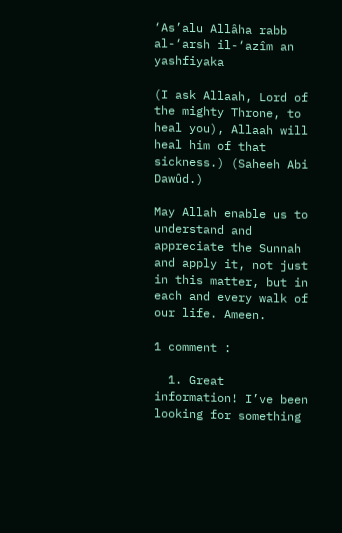‘As’alu Allâha rabb al-‘arsh il-‘azîm an yashfiyaka

(I ask Allaah, Lord of the mighty Throne, to heal you), Allaah will heal him of that sickness.) (Saheeh Abi Dawûd.)

May Allah enable us to understand and appreciate the Sunnah and apply it, not just in this matter, but in each and every walk of our life. Ameen.

1 comment :

  1. Great information! I’ve been looking for something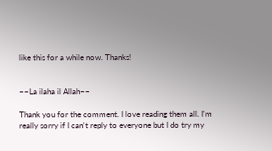like this for a while now. Thanks!


~~La ilaha il Allah~~

Thank you for the comment. I love reading them all. I'm really sorry if I can't reply to everyone but I do try my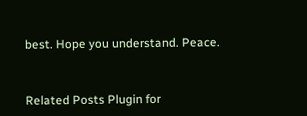best. Hope you understand. Peace.


Related Posts Plugin for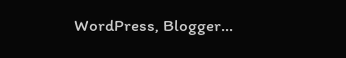WordPress, Blogger...